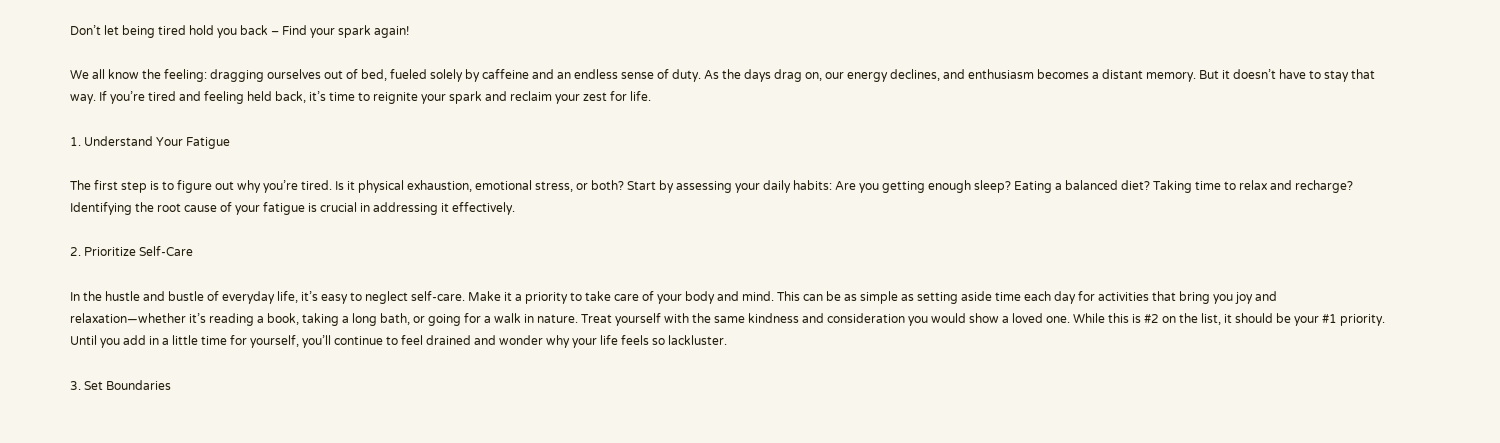Don’t let being tired hold you back – Find your spark again!

We all know the feeling: dragging ourselves out of bed, fueled solely by caffeine and an endless sense of duty. As the days drag on, our energy declines, and enthusiasm becomes a distant memory. But it doesn’t have to stay that way. If you’re tired and feeling held back, it’s time to reignite your spark and reclaim your zest for life.

1. Understand Your Fatigue

The first step is to figure out why you’re tired. Is it physical exhaustion, emotional stress, or both? Start by assessing your daily habits: Are you getting enough sleep? Eating a balanced diet? Taking time to relax and recharge? Identifying the root cause of your fatigue is crucial in addressing it effectively.

2. Prioritize Self-Care

In the hustle and bustle of everyday life, it’s easy to neglect self-care. Make it a priority to take care of your body and mind. This can be as simple as setting aside time each day for activities that bring you joy and relaxation—whether it’s reading a book, taking a long bath, or going for a walk in nature. Treat yourself with the same kindness and consideration you would show a loved one. While this is #2 on the list, it should be your #1 priority. Until you add in a little time for yourself, you’ll continue to feel drained and wonder why your life feels so lackluster.

3. Set Boundaries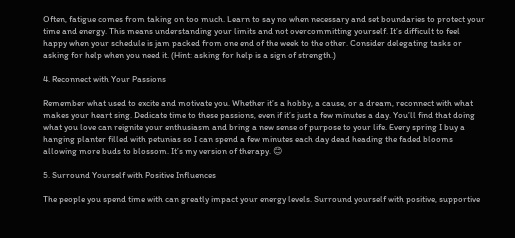Often, fatigue comes from taking on too much. Learn to say no when necessary and set boundaries to protect your time and energy. This means understanding your limits and not overcommitting yourself. It’s difficult to feel happy when your schedule is jam packed from one end of the week to the other. Consider delegating tasks or asking for help when you need it. (Hint: asking for help is a sign of strength.)

4. Reconnect with Your Passions

Remember what used to excite and motivate you. Whether it’s a hobby, a cause, or a dream, reconnect with what makes your heart sing. Dedicate time to these passions, even if it’s just a few minutes a day. You’ll find that doing what you love can reignite your enthusiasm and bring a new sense of purpose to your life. Every spring I buy a hanging planter filled with petunias so I can spend a few minutes each day dead heading the faded blooms allowing more buds to blossom. It’s my version of therapy. 😊

5. Surround Yourself with Positive Influences

The people you spend time with can greatly impact your energy levels. Surround yourself with positive, supportive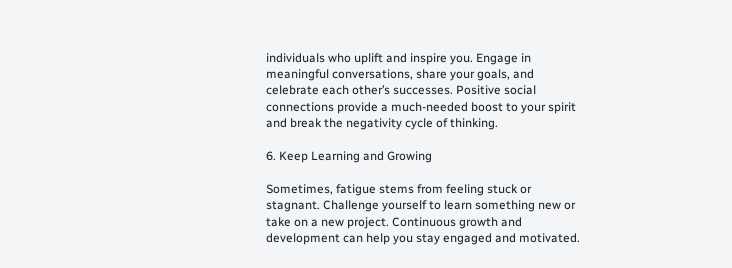individuals who uplift and inspire you. Engage in meaningful conversations, share your goals, and celebrate each other’s successes. Positive social connections provide a much-needed boost to your spirit and break the negativity cycle of thinking.

6. Keep Learning and Growing

Sometimes, fatigue stems from feeling stuck or stagnant. Challenge yourself to learn something new or take on a new project. Continuous growth and development can help you stay engaged and motivated.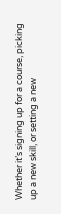Whether it’s signing up for a course, picking up a new skill, or setting a new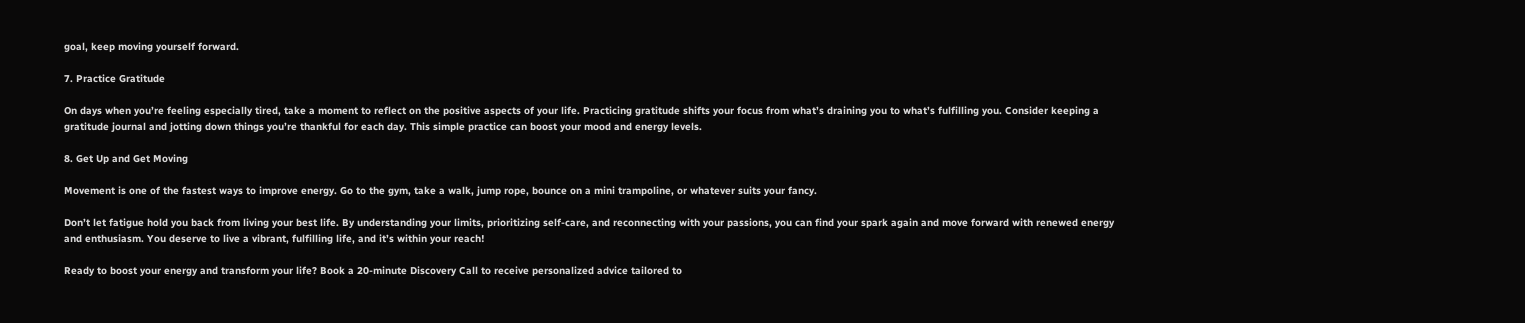goal, keep moving yourself forward.

7. Practice Gratitude

On days when you’re feeling especially tired, take a moment to reflect on the positive aspects of your life. Practicing gratitude shifts your focus from what’s draining you to what’s fulfilling you. Consider keeping a gratitude journal and jotting down things you’re thankful for each day. This simple practice can boost your mood and energy levels.

8. Get Up and Get Moving

Movement is one of the fastest ways to improve energy. Go to the gym, take a walk, jump rope, bounce on a mini trampoline, or whatever suits your fancy.

Don’t let fatigue hold you back from living your best life. By understanding your limits, prioritizing self-care, and reconnecting with your passions, you can find your spark again and move forward with renewed energy and enthusiasm. You deserve to live a vibrant, fulfilling life, and it’s within your reach!

Ready to boost your energy and transform your life? Book a 20-minute Discovery Call to receive personalized advice tailored to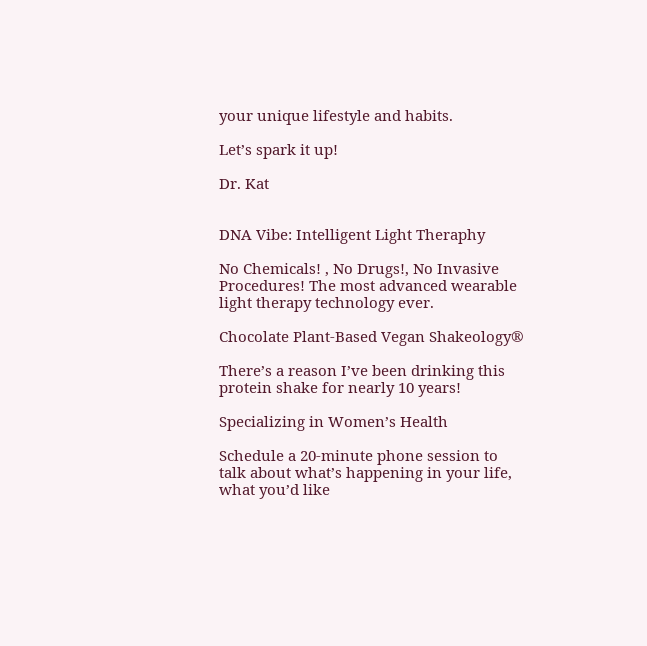your unique lifestyle and habits.

Let’s spark it up!

Dr. Kat


DNA Vibe: Intelligent Light Theraphy

No Chemicals! , No Drugs!, No Invasive Procedures! The most advanced wearable light therapy technology ever.

Chocolate Plant-Based Vegan Shakeology®

There’s a reason I’ve been drinking this protein shake for nearly 10 years!

Specializing in Women’s Health

Schedule a 20-minute phone session to talk about what’s happening in your life, what you’d like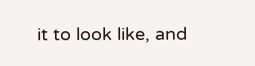it to look like, and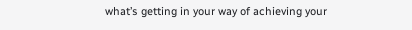what’s getting in your way of achieving your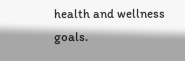health and wellness goals.